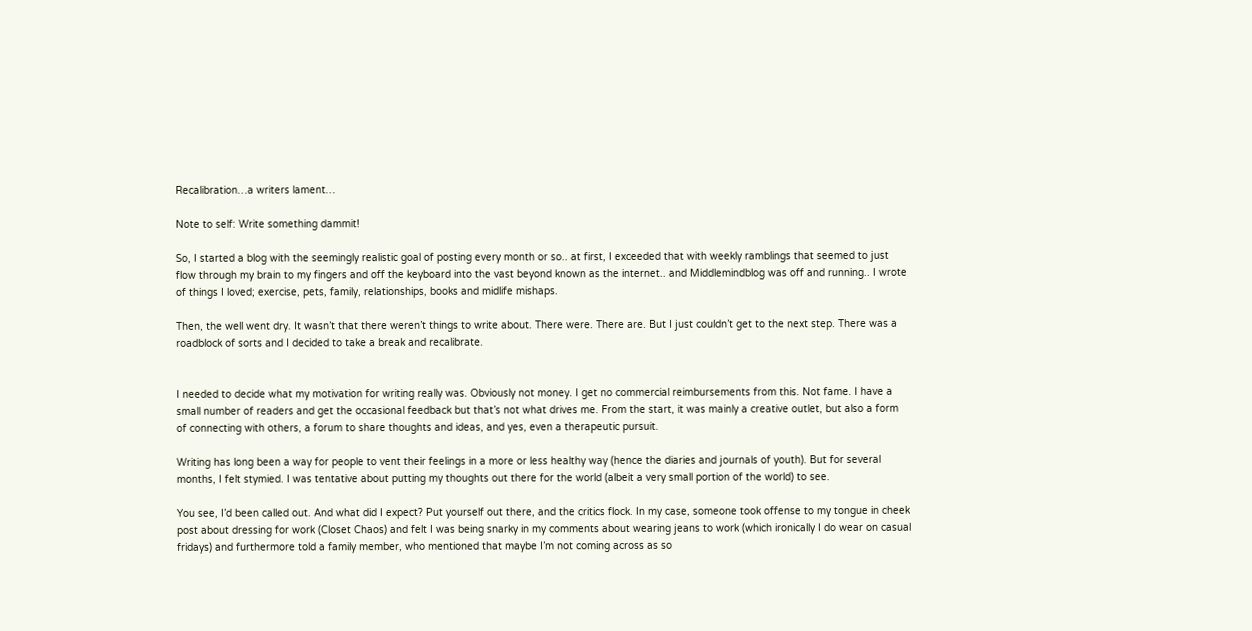Recalibration…a writers lament…

Note to self: Write something dammit!

So, I started a blog with the seemingly realistic goal of posting every month or so.. at first, I exceeded that with weekly ramblings that seemed to just flow through my brain to my fingers and off the keyboard into the vast beyond known as the internet.. and Middlemindblog was off and running.. I wrote of things I loved; exercise, pets, family, relationships, books and midlife mishaps.

Then, the well went dry. It wasn’t that there weren’t things to write about. There were. There are. But I just couldn’t get to the next step. There was a roadblock of sorts and I decided to take a break and recalibrate.


I needed to decide what my motivation for writing really was. Obviously not money. I get no commercial reimbursements from this. Not fame. I have a small number of readers and get the occasional feedback but that’s not what drives me. From the start, it was mainly a creative outlet, but also a form of connecting with others, a forum to share thoughts and ideas, and yes, even a therapeutic pursuit.

Writing has long been a way for people to vent their feelings in a more or less healthy way (hence the diaries and journals of youth). But for several months, I felt stymied. I was tentative about putting my thoughts out there for the world (albeit a very small portion of the world) to see.

You see, I’d been called out. And what did I expect? Put yourself out there, and the critics flock. In my case, someone took offense to my tongue in cheek post about dressing for work (Closet Chaos) and felt I was being snarky in my comments about wearing jeans to work (which ironically I do wear on casual fridays) and furthermore told a family member, who mentioned that maybe I’m not coming across as so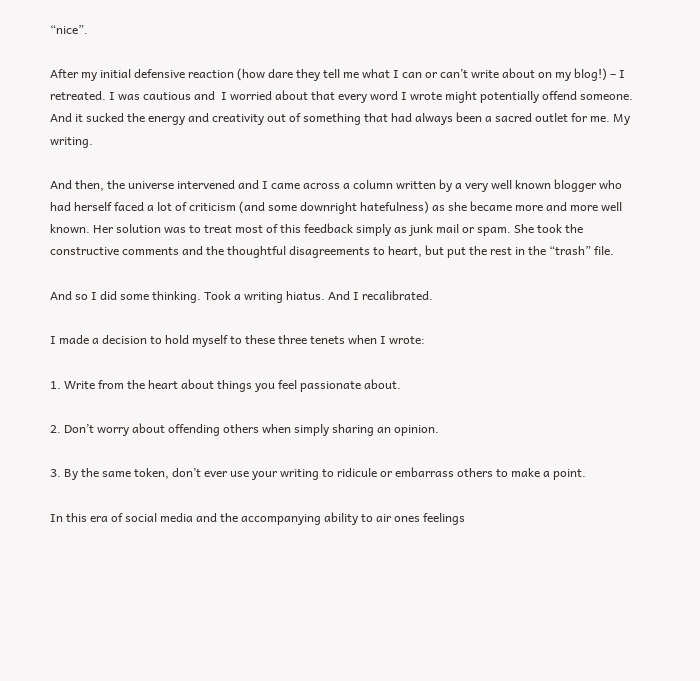“nice”.

After my initial defensive reaction (how dare they tell me what I can or can’t write about on my blog!) – I retreated. I was cautious and  I worried about that every word I wrote might potentially offend someone. And it sucked the energy and creativity out of something that had always been a sacred outlet for me. My writing.

And then, the universe intervened and I came across a column written by a very well known blogger who had herself faced a lot of criticism (and some downright hatefulness) as she became more and more well known. Her solution was to treat most of this feedback simply as junk mail or spam. She took the constructive comments and the thoughtful disagreements to heart, but put the rest in the “trash” file.

And so I did some thinking. Took a writing hiatus. And I recalibrated.

I made a decision to hold myself to these three tenets when I wrote:

1. Write from the heart about things you feel passionate about.

2. Don’t worry about offending others when simply sharing an opinion.

3. By the same token, don’t ever use your writing to ridicule or embarrass others to make a point.

In this era of social media and the accompanying ability to air ones feelings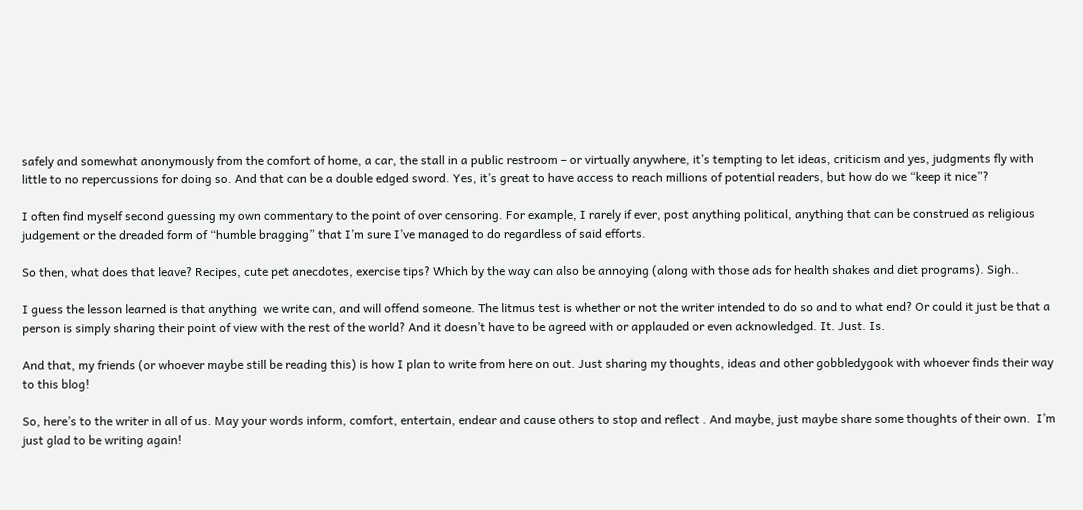safely and somewhat anonymously from the comfort of home, a car, the stall in a public restroom – or virtually anywhere, it’s tempting to let ideas, criticism and yes, judgments fly with little to no repercussions for doing so. And that can be a double edged sword. Yes, it’s great to have access to reach millions of potential readers, but how do we “keep it nice”?

I often find myself second guessing my own commentary to the point of over censoring. For example, I rarely if ever, post anything political, anything that can be construed as religious judgement or the dreaded form of “humble bragging” that I’m sure I’ve managed to do regardless of said efforts.

So then, what does that leave? Recipes, cute pet anecdotes, exercise tips? Which by the way can also be annoying (along with those ads for health shakes and diet programs). Sigh..

I guess the lesson learned is that anything  we write can, and will offend someone. The litmus test is whether or not the writer intended to do so and to what end? Or could it just be that a person is simply sharing their point of view with the rest of the world? And it doesn’t have to be agreed with or applauded or even acknowledged. It. Just. Is.

And that, my friends (or whoever maybe still be reading this) is how I plan to write from here on out. Just sharing my thoughts, ideas and other gobbledygook with whoever finds their way to this blog!

So, here’s to the writer in all of us. May your words inform, comfort, entertain, endear and cause others to stop and reflect . And maybe, just maybe share some thoughts of their own.  I’m just glad to be writing again!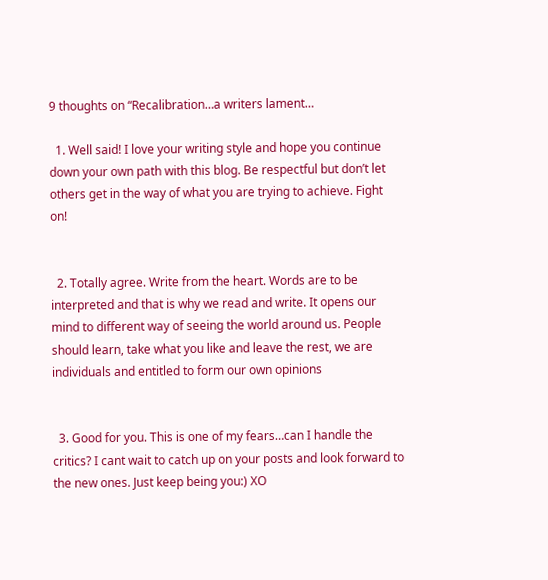9 thoughts on “Recalibration…a writers lament…

  1. Well said! I love your writing style and hope you continue down your own path with this blog. Be respectful but don’t let others get in the way of what you are trying to achieve. Fight on!


  2. Totally agree. Write from the heart. Words are to be interpreted and that is why we read and write. It opens our mind to different way of seeing the world around us. People should learn, take what you like and leave the rest, we are individuals and entitled to form our own opinions


  3. Good for you. This is one of my fears…can I handle the critics? I cant wait to catch up on your posts and look forward to the new ones. Just keep being you:) XO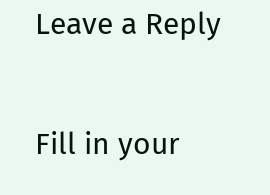Leave a Reply

Fill in your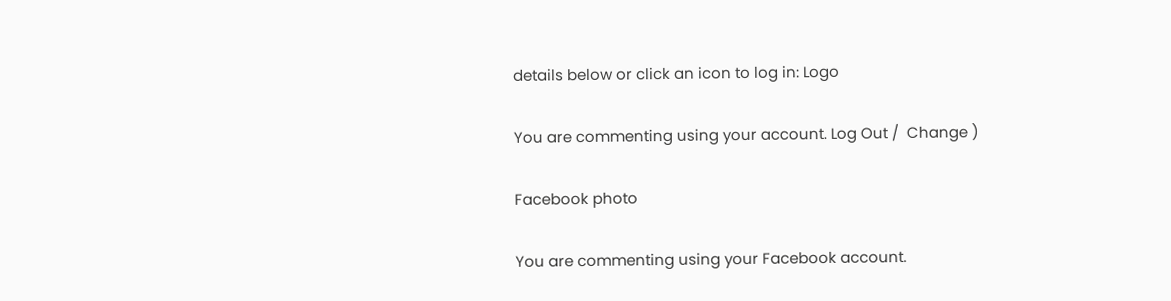details below or click an icon to log in: Logo

You are commenting using your account. Log Out /  Change )

Facebook photo

You are commenting using your Facebook account.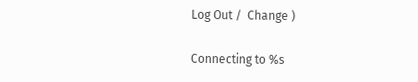Log Out /  Change )

Connecting to %s